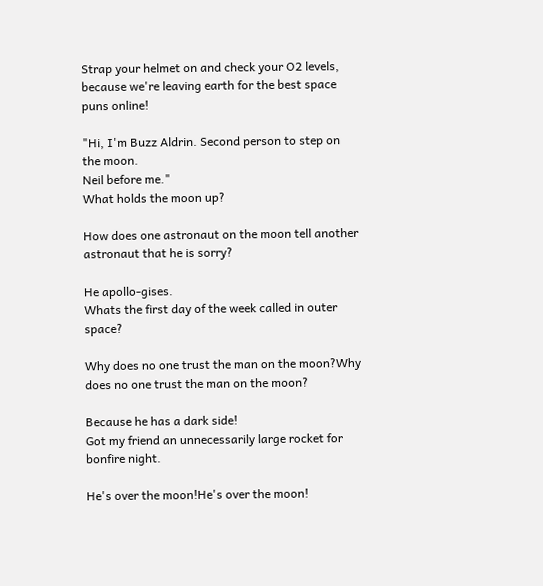Strap your helmet on and check your O2 levels, because we're leaving earth for the best space puns online!

"Hi, I'm Buzz Aldrin. Second person to step on the moon.
Neil before me."
What holds the moon up?

How does one astronaut on the moon tell another astronaut that he is sorry?

He apollo-gises.
Whats the first day of the week called in outer space?

Why does no one trust the man on the moon?Why does no one trust the man on the moon?

Because he has a dark side!
Got my friend an unnecessarily large rocket for bonfire night.

He's over the moon!He's over the moon!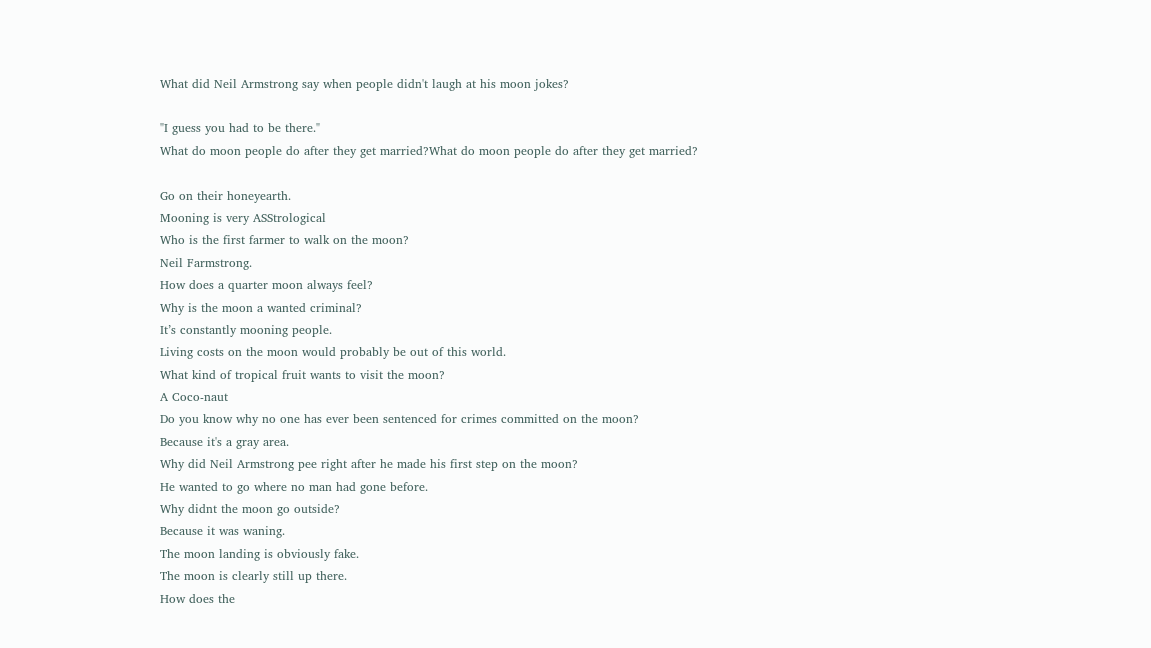What did Neil Armstrong say when people didn't laugh at his moon jokes?

"I guess you had to be there."
What do moon people do after they get married?What do moon people do after they get married?

Go on their honeyearth.
Mooning is very ASStrological
Who is the first farmer to walk on the moon?
Neil Farmstrong.
How does a quarter moon always feel?
Why is the moon a wanted criminal?
It’s constantly mooning people.
Living costs on the moon would probably be out of this world.
What kind of tropical fruit wants to visit the moon?
A Coco-naut
Do you know why no one has ever been sentenced for crimes committed on the moon?
Because it's a gray area.
Why did Neil Armstrong pee right after he made his first step on the moon?
He wanted to go where no man had gone before.
Why didnt the moon go outside?
Because it was waning.
The moon landing is obviously fake.
The moon is clearly still up there.
How does the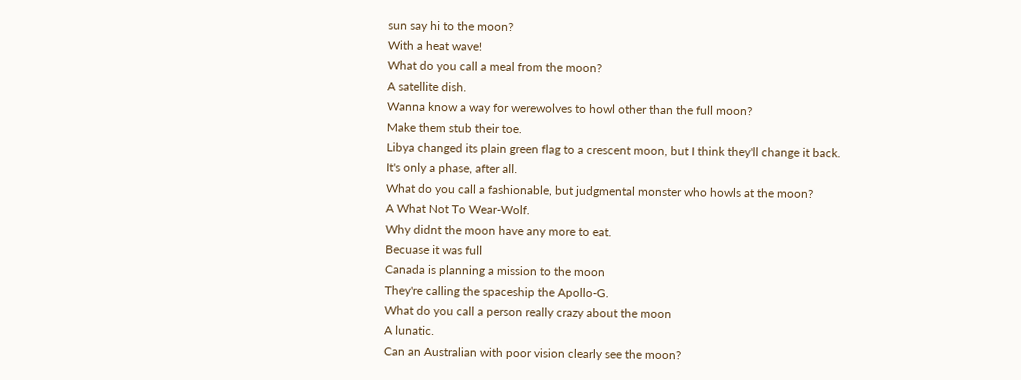sun say hi to the moon?
With a heat wave!
What do you call a meal from the moon?
A satellite dish.
Wanna know a way for werewolves to howl other than the full moon?
Make them stub their toe.
Libya changed its plain green flag to a crescent moon, but I think they'll change it back.
It's only a phase, after all.
What do you call a fashionable, but judgmental monster who howls at the moon?
A What Not To Wear-Wolf.
Why didnt the moon have any more to eat.
Becuase it was full
Canada is planning a mission to the moon
They're calling the spaceship the Apollo-G.
What do you call a person really crazy about the moon
A lunatic.
Can an Australian with poor vision clearly see the moon?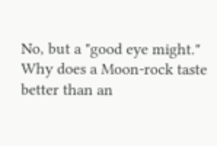No, but a "good eye might."
Why does a Moon-rock taste better than an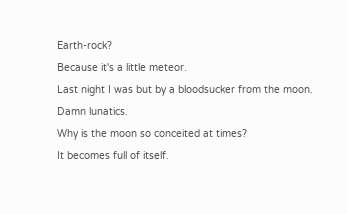Earth-rock?
Because it's a little meteor.
Last night I was but by a bloodsucker from the moon.
Damn lunatics.
Why is the moon so conceited at times?
It becomes full of itself.